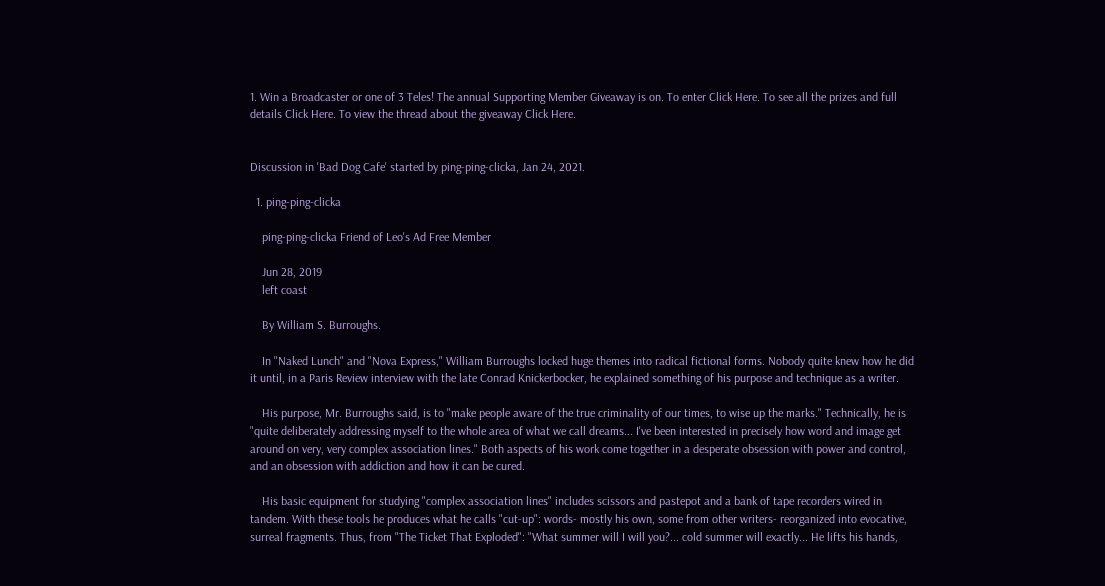1. Win a Broadcaster or one of 3 Teles! The annual Supporting Member Giveaway is on. To enter Click Here. To see all the prizes and full details Click Here. To view the thread about the giveaway Click Here.


Discussion in 'Bad Dog Cafe' started by ping-ping-clicka, Jan 24, 2021.

  1. ping-ping-clicka

    ping-ping-clicka Friend of Leo's Ad Free Member

    Jun 28, 2019
    left coast

    By William S. Burroughs.

    In "Naked Lunch" and "Nova Express," William Burroughs locked huge themes into radical fictional forms. Nobody quite knew how he did it until, in a Paris Review interview with the late Conrad Knickerbocker, he explained something of his purpose and technique as a writer.

    His purpose, Mr. Burroughs said, is to "make people aware of the true criminality of our times, to wise up the marks." Technically, he is "quite deliberately addressing myself to the whole area of what we call dreams... I've been interested in precisely how word and image get around on very, very complex association lines." Both aspects of his work come together in a desperate obsession with power and control, and an obsession with addiction and how it can be cured.

    His basic equipment for studying "complex association lines" includes scissors and pastepot and a bank of tape recorders wired in tandem. With these tools he produces what he calls "cut-up": words- mostly his own, some from other writers- reorganized into evocative, surreal fragments. Thus, from "The Ticket That Exploded": "What summer will I will you?... cold summer will exactly... He lifts his hands,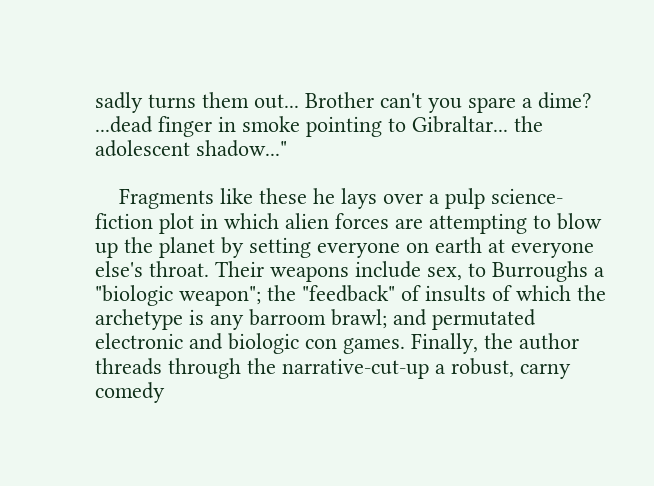sadly turns them out... Brother can't you spare a dime? ...dead finger in smoke pointing to Gibraltar... the adolescent shadow..."

    Fragments like these he lays over a pulp science-fiction plot in which alien forces are attempting to blow up the planet by setting everyone on earth at everyone else's throat. Their weapons include sex, to Burroughs a "biologic weapon"; the "feedback" of insults of which the archetype is any barroom brawl; and permutated electronic and biologic con games. Finally, the author threads through the narrative-cut-up a robust, carny comedy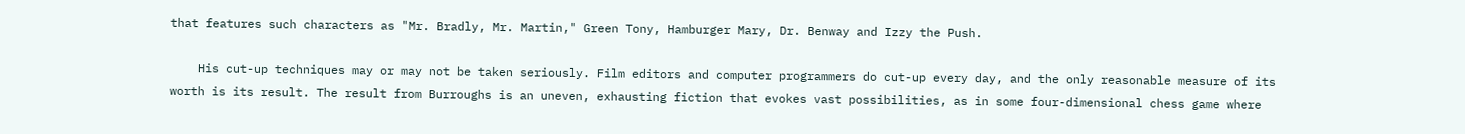that features such characters as "Mr. Bradly, Mr. Martin," Green Tony, Hamburger Mary, Dr. Benway and Izzy the Push.

    His cut-up techniques may or may not be taken seriously. Film editors and computer programmers do cut-up every day, and the only reasonable measure of its worth is its result. The result from Burroughs is an uneven, exhausting fiction that evokes vast possibilities, as in some four-dimensional chess game where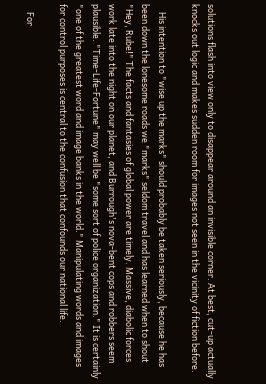solutions flash into view only to disappear around an invisible corner. At best, cut-up actually knocks out logic and makes sudden room for images not seen in the vicinity of fiction before.

    His intention to "wise up the marks" should probably be taken seriously, because he has been down the lonesome roads we "marks" seldom travel and has learned when to shout "Hey, Rube!" The facts and fantasies of global power are timely. Massive, diabolic forces work late into the night on our planet, and Burrough's nova-bent cops and robbers seem plausible. "Time-Life-Fortune" may well be "some sort of police organization." It is certainly "one of the greatest word and image banks in the world." Manipulating words and images for control purposes is central to the confusion that confounds our national life.

    For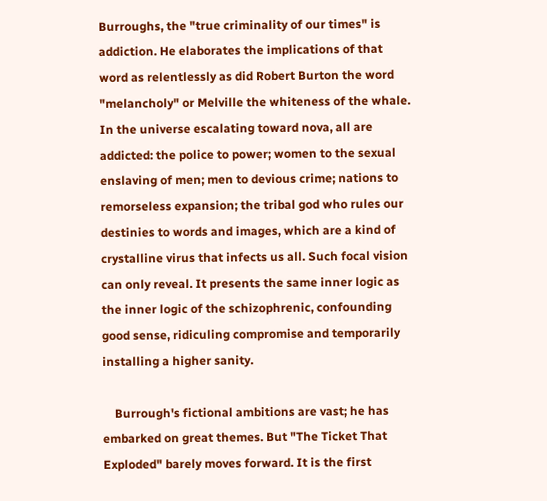Burroughs, the "true criminality of our times" is addiction. He elaborates the implications of that word as relentlessly as did Robert Burton the word "melancholy" or Melville the whiteness of the whale. In the universe escalating toward nova, all are addicted: the police to power; women to the sexual enslaving of men; men to devious crime; nations to remorseless expansion; the tribal god who rules our destinies to words and images, which are a kind of crystalline virus that infects us all. Such focal vision can only reveal. It presents the same inner logic as the inner logic of the schizophrenic, confounding good sense, ridiculing compromise and temporarily installing a higher sanity.

    Burrough's fictional ambitions are vast; he has embarked on great themes. But "The Ticket That Exploded" barely moves forward. It is the first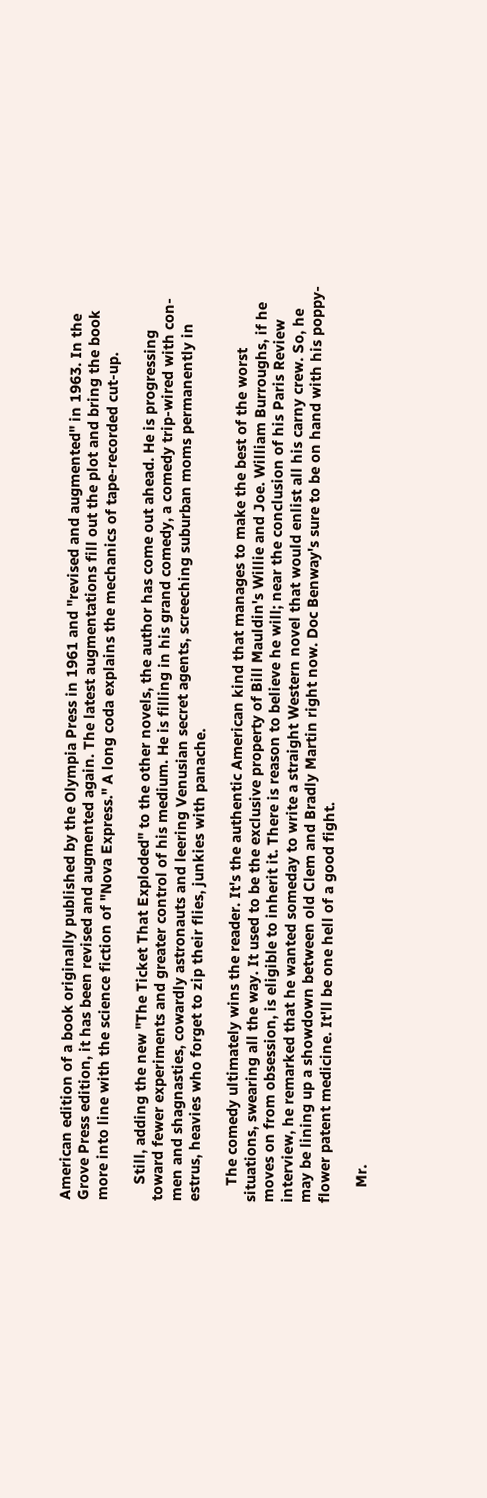American edition of a book originally published by the Olympia Press in 1961 and "revised and augmented" in 1963. In the Grove Press edition, it has been revised and augmented again. The latest augmentations fill out the plot and bring the book more into line with the science fiction of "Nova Express." A long coda explains the mechanics of tape-recorded cut-up.

    Still, adding the new "The Ticket That Exploded" to the other novels, the author has come out ahead. He is progressing toward fewer experiments and greater control of his medium. He is filling in his grand comedy, a comedy trip-wired with con-men and shagnasties, cowardly astronauts and leering Venusian secret agents, screeching suburban moms permanently in estrus, heavies who forget to zip their flies, junkies with panache.

    The comedy ultimately wins the reader. It's the authentic American kind that manages to make the best of the worst situations, swearing all the way. It used to be the exclusive property of Bill Mauldin's Willie and Joe. William Burroughs, if he moves on from obsession, is eligible to inherit it. There is reason to believe he will; near the conclusion of his Paris Review interview, he remarked that he wanted someday to write a straight Western novel that would enlist all his carny crew. So, he may be lining up a showdown between old Clem and Bradly Martin right now. Doc Benway's sure to be on hand with his poppy-flower patent medicine. It'll be one hell of a good fight.

    Mr.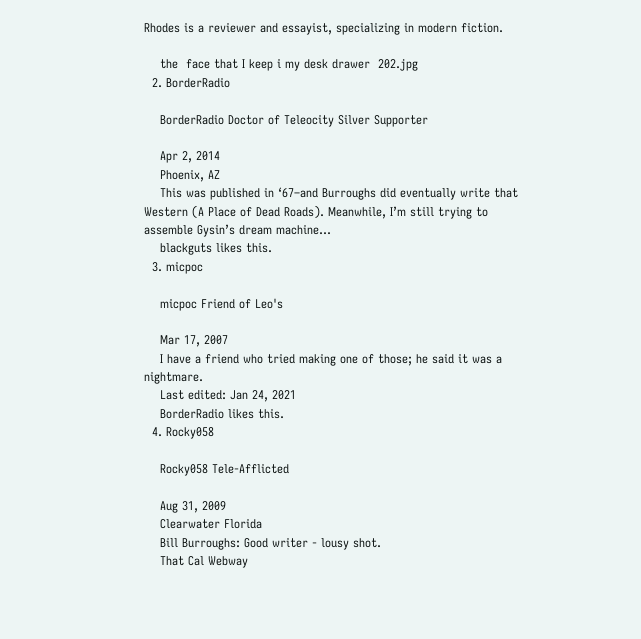Rhodes is a reviewer and essayist, specializing in modern fiction.

    the  face that I keep i my desk drawer  202.jpg
  2. BorderRadio

    BorderRadio Doctor of Teleocity Silver Supporter

    Apr 2, 2014
    Phoenix, AZ
    This was published in ‘67–and Burroughs did eventually write that Western (A Place of Dead Roads). Meanwhile, I’m still trying to assemble Gysin’s dream machine...
    blackguts likes this.
  3. micpoc

    micpoc Friend of Leo's

    Mar 17, 2007
    I have a friend who tried making one of those; he said it was a nightmare.
    Last edited: Jan 24, 2021
    BorderRadio likes this.
  4. Rocky058

    Rocky058 Tele-Afflicted

    Aug 31, 2009
    Clearwater Florida
    Bill Burroughs: Good writer - lousy shot.
    That Cal Webway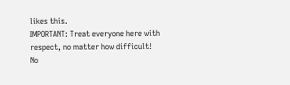likes this.
IMPORTANT: Treat everyone here with respect, no matter how difficult!
No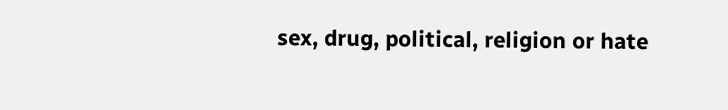sex, drug, political, religion or hate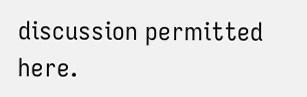discussion permitted here.